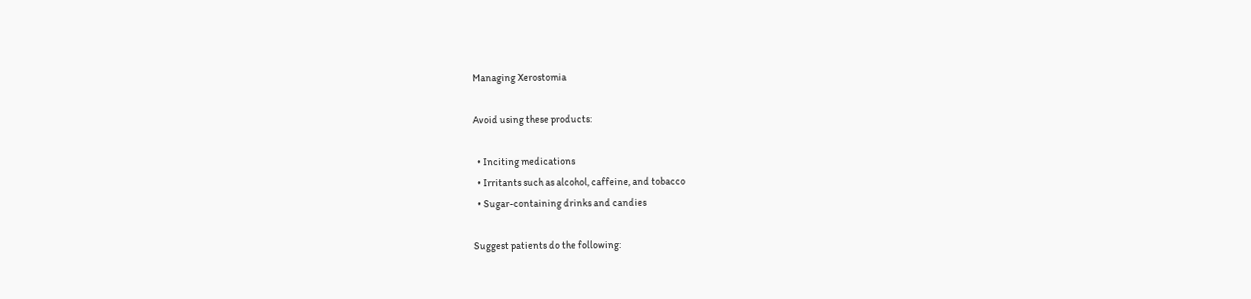Managing Xerostomia

Avoid using these products:

  • Inciting medications
  • Irritants such as alcohol, caffeine, and tobacco
  • Sugar-containing drinks and candies

Suggest patients do the following: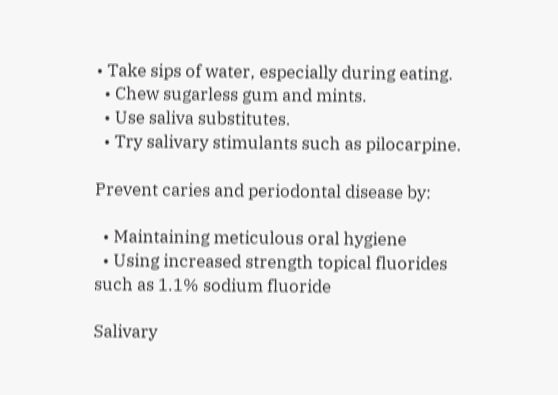• Take sips of water, especially during eating.
  • Chew sugarless gum and mints.
  • Use saliva substitutes.
  • Try salivary stimulants such as pilocarpine.

Prevent caries and periodontal disease by:

  • Maintaining meticulous oral hygiene
  • Using increased strength topical fluorides such as 1.1% sodium fluoride

Salivary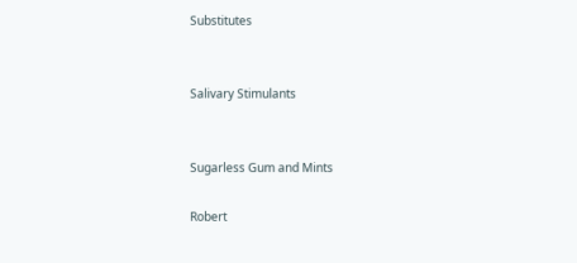Substitutes


Salivary Stimulants


Sugarless Gum and Mints

Robert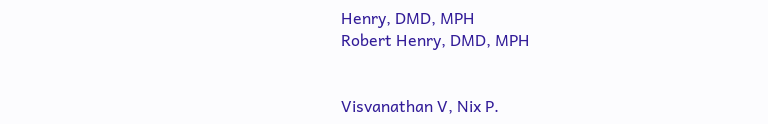Henry, DMD, MPH
Robert Henry, DMD, MPH


Visvanathan V, Nix P.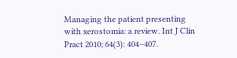Managing the patient presenting with xerostomia: a review. Int J Clin Pract 2010; 64(3): 404–407.